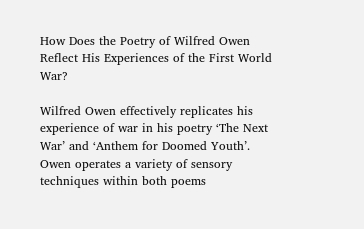How Does the Poetry of Wilfred Owen Reflect His Experiences of the First World War?

Wilfred Owen effectively replicates his experience of war in his poetry ‘The Next War’ and ‘Anthem for Doomed Youth’. Owen operates a variety of sensory techniques within both poems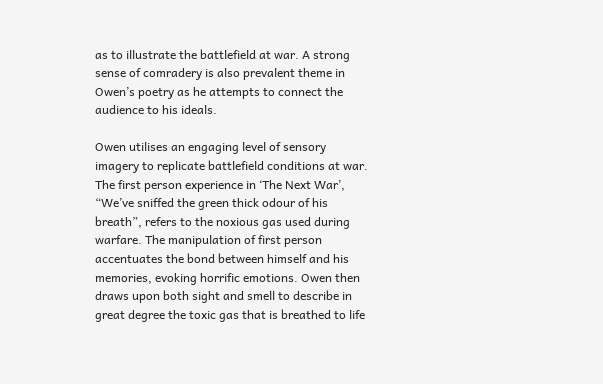as to illustrate the battlefield at war. A strong sense of comradery is also prevalent theme in Owen’s poetry as he attempts to connect the audience to his ideals.

Owen utilises an engaging level of sensory imagery to replicate battlefield conditions at war. The first person experience in ‘The Next War’,   “We’ve sniffed the green thick odour of his breath”, refers to the noxious gas used during warfare. The manipulation of first person accentuates the bond between himself and his memories, evoking horrific emotions. Owen then draws upon both sight and smell to describe in great degree the toxic gas that is breathed to life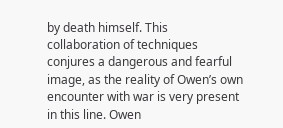by death himself. This collaboration of techniques conjures a dangerous and fearful image, as the reality of Owen’s own encounter with war is very present in this line. Owen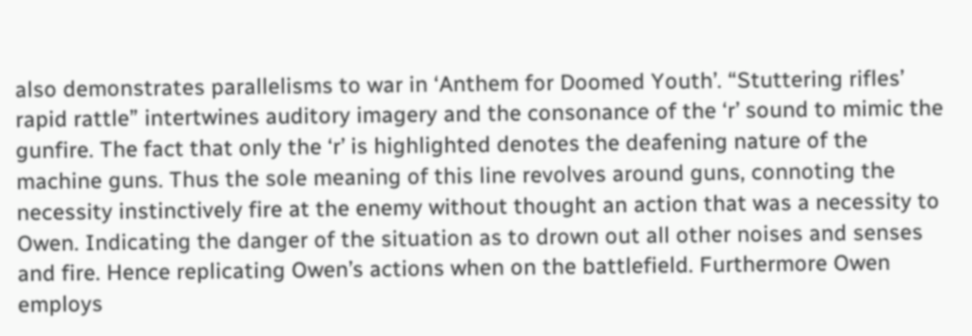also demonstrates parallelisms to war in ‘Anthem for Doomed Youth’. “Stuttering rifles’ rapid rattle” intertwines auditory imagery and the consonance of the ‘r’ sound to mimic the gunfire. The fact that only the ‘r’ is highlighted denotes the deafening nature of the machine guns. Thus the sole meaning of this line revolves around guns, connoting the necessity instinctively fire at the enemy without thought an action that was a necessity to Owen. Indicating the danger of the situation as to drown out all other noises and senses and fire. Hence replicating Owen’s actions when on the battlefield. Furthermore Owen employs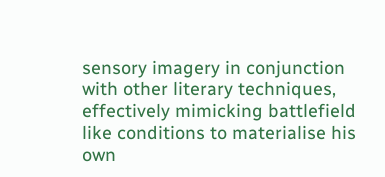sensory imagery in conjunction with other literary techniques, effectively mimicking battlefield like conditions to materialise his own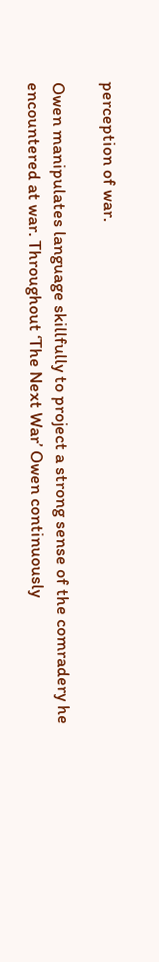perception of war.

Owen manipulates language skillfully to project a strong sense of the comradery he encountered at war. Throughout ‘The Next War’ Owen continuously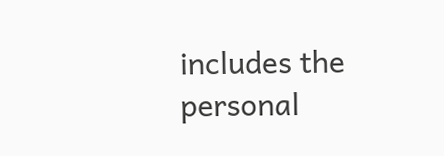includes the personal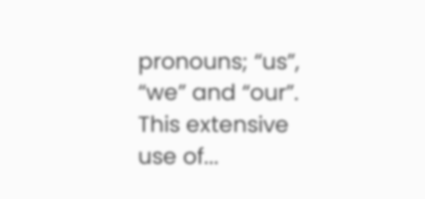pronouns; “us”, “we” and “our”. This extensive use of...